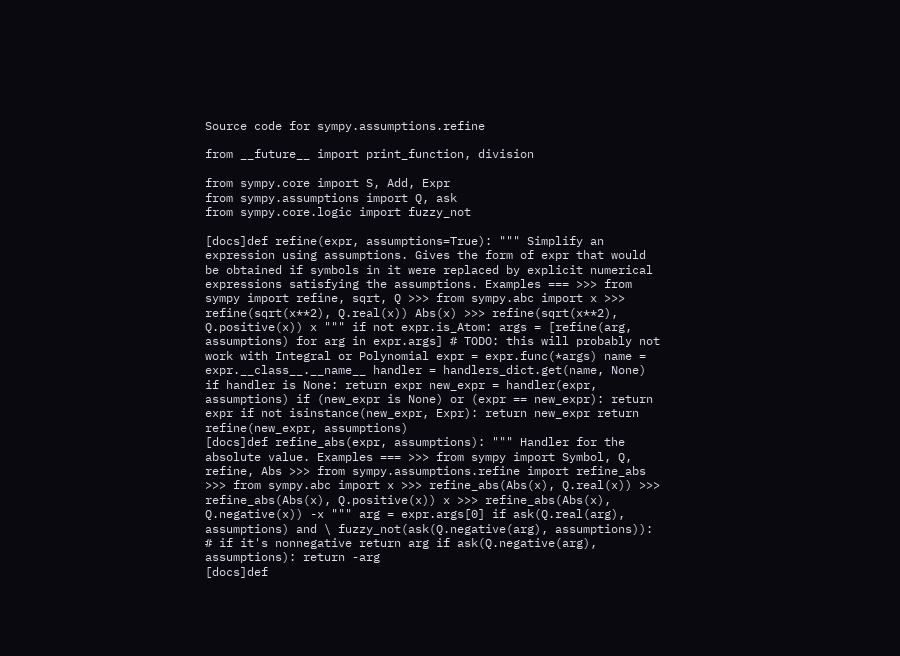Source code for sympy.assumptions.refine

from __future__ import print_function, division

from sympy.core import S, Add, Expr
from sympy.assumptions import Q, ask
from sympy.core.logic import fuzzy_not

[docs]def refine(expr, assumptions=True): """ Simplify an expression using assumptions. Gives the form of expr that would be obtained if symbols in it were replaced by explicit numerical expressions satisfying the assumptions. Examples === >>> from sympy import refine, sqrt, Q >>> from sympy.abc import x >>> refine(sqrt(x**2), Q.real(x)) Abs(x) >>> refine(sqrt(x**2), Q.positive(x)) x """ if not expr.is_Atom: args = [refine(arg, assumptions) for arg in expr.args] # TODO: this will probably not work with Integral or Polynomial expr = expr.func(*args) name = expr.__class__.__name__ handler = handlers_dict.get(name, None) if handler is None: return expr new_expr = handler(expr, assumptions) if (new_expr is None) or (expr == new_expr): return expr if not isinstance(new_expr, Expr): return new_expr return refine(new_expr, assumptions)
[docs]def refine_abs(expr, assumptions): """ Handler for the absolute value. Examples === >>> from sympy import Symbol, Q, refine, Abs >>> from sympy.assumptions.refine import refine_abs >>> from sympy.abc import x >>> refine_abs(Abs(x), Q.real(x)) >>> refine_abs(Abs(x), Q.positive(x)) x >>> refine_abs(Abs(x), Q.negative(x)) -x """ arg = expr.args[0] if ask(Q.real(arg), assumptions) and \ fuzzy_not(ask(Q.negative(arg), assumptions)): # if it's nonnegative return arg if ask(Q.negative(arg), assumptions): return -arg
[docs]def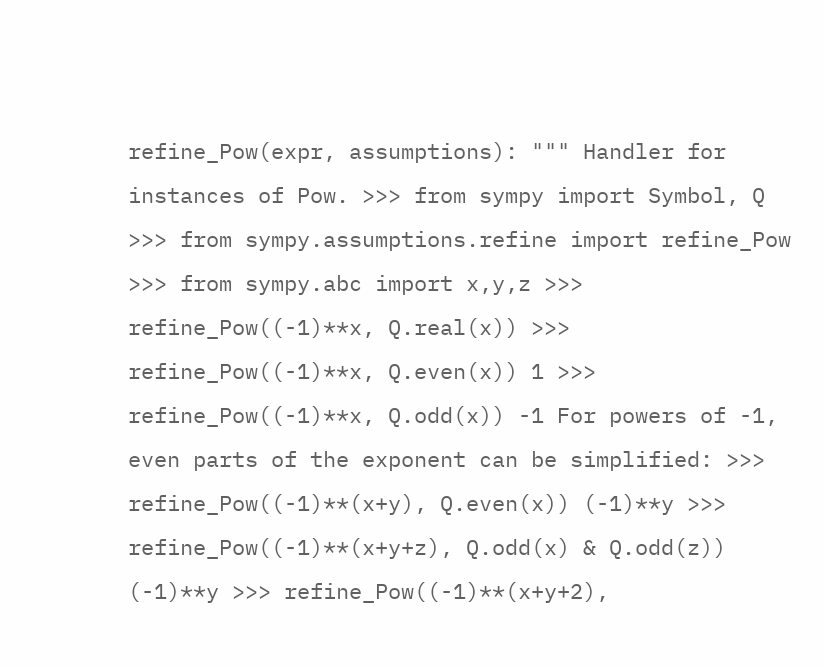refine_Pow(expr, assumptions): """ Handler for instances of Pow. >>> from sympy import Symbol, Q >>> from sympy.assumptions.refine import refine_Pow >>> from sympy.abc import x,y,z >>> refine_Pow((-1)**x, Q.real(x)) >>> refine_Pow((-1)**x, Q.even(x)) 1 >>> refine_Pow((-1)**x, Q.odd(x)) -1 For powers of -1, even parts of the exponent can be simplified: >>> refine_Pow((-1)**(x+y), Q.even(x)) (-1)**y >>> refine_Pow((-1)**(x+y+z), Q.odd(x) & Q.odd(z)) (-1)**y >>> refine_Pow((-1)**(x+y+2),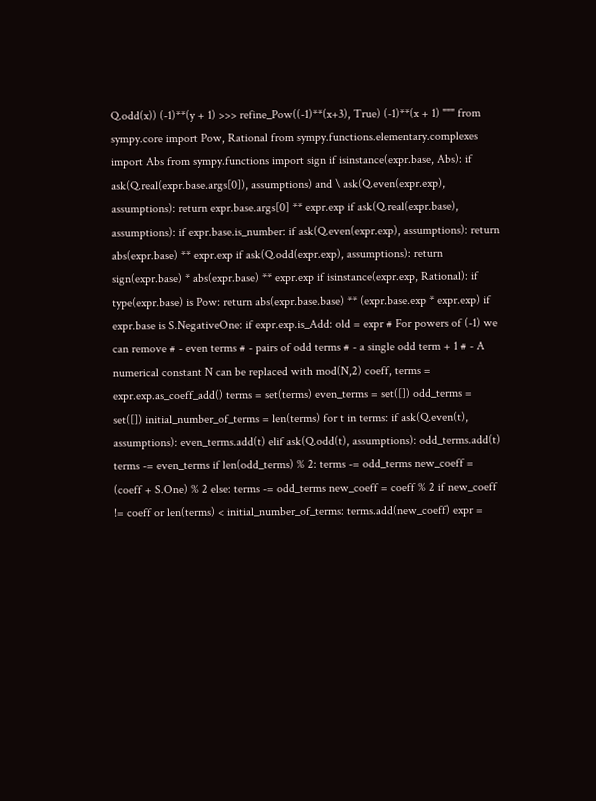Q.odd(x)) (-1)**(y + 1) >>> refine_Pow((-1)**(x+3), True) (-1)**(x + 1) """ from sympy.core import Pow, Rational from sympy.functions.elementary.complexes import Abs from sympy.functions import sign if isinstance(expr.base, Abs): if ask(Q.real(expr.base.args[0]), assumptions) and \ ask(Q.even(expr.exp), assumptions): return expr.base.args[0] ** expr.exp if ask(Q.real(expr.base), assumptions): if expr.base.is_number: if ask(Q.even(expr.exp), assumptions): return abs(expr.base) ** expr.exp if ask(Q.odd(expr.exp), assumptions): return sign(expr.base) * abs(expr.base) ** expr.exp if isinstance(expr.exp, Rational): if type(expr.base) is Pow: return abs(expr.base.base) ** (expr.base.exp * expr.exp) if expr.base is S.NegativeOne: if expr.exp.is_Add: old = expr # For powers of (-1) we can remove # - even terms # - pairs of odd terms # - a single odd term + 1 # - A numerical constant N can be replaced with mod(N,2) coeff, terms = expr.exp.as_coeff_add() terms = set(terms) even_terms = set([]) odd_terms = set([]) initial_number_of_terms = len(terms) for t in terms: if ask(Q.even(t), assumptions): even_terms.add(t) elif ask(Q.odd(t), assumptions): odd_terms.add(t) terms -= even_terms if len(odd_terms) % 2: terms -= odd_terms new_coeff = (coeff + S.One) % 2 else: terms -= odd_terms new_coeff = coeff % 2 if new_coeff != coeff or len(terms) < initial_number_of_terms: terms.add(new_coeff) expr =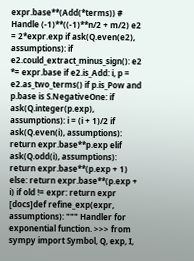expr.base**(Add(*terms)) # Handle (-1)**((-1)**n/2 + m/2) e2 = 2*expr.exp if ask(Q.even(e2), assumptions): if e2.could_extract_minus_sign(): e2 *= expr.base if e2.is_Add: i, p = e2.as_two_terms() if p.is_Pow and p.base is S.NegativeOne: if ask(Q.integer(p.exp), assumptions): i = (i + 1)/2 if ask(Q.even(i), assumptions): return expr.base**p.exp elif ask(Q.odd(i), assumptions): return expr.base**(p.exp + 1) else: return expr.base**(p.exp + i) if old != expr: return expr
[docs]def refine_exp(expr, assumptions): """ Handler for exponential function. >>> from sympy import Symbol, Q, exp, I,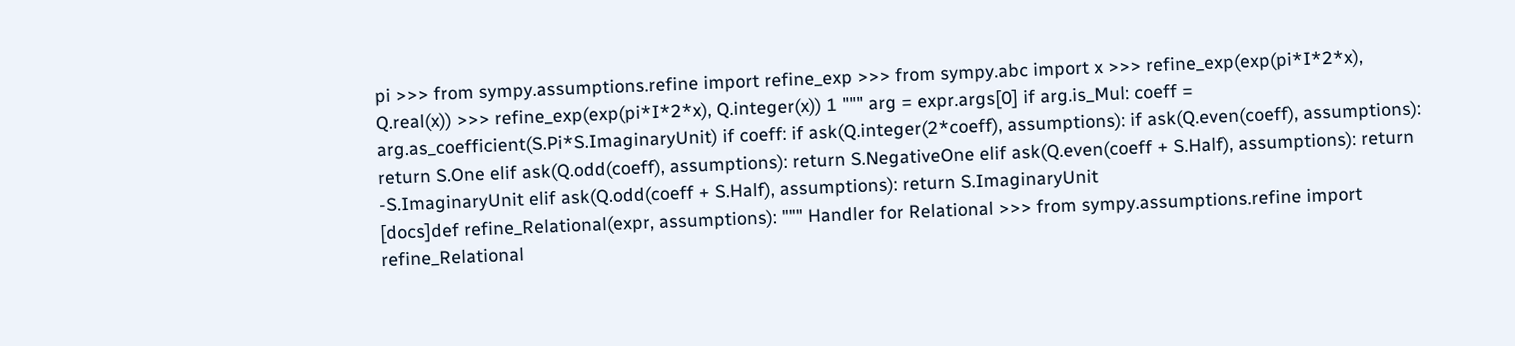pi >>> from sympy.assumptions.refine import refine_exp >>> from sympy.abc import x >>> refine_exp(exp(pi*I*2*x), Q.real(x)) >>> refine_exp(exp(pi*I*2*x), Q.integer(x)) 1 """ arg = expr.args[0] if arg.is_Mul: coeff = arg.as_coefficient(S.Pi*S.ImaginaryUnit) if coeff: if ask(Q.integer(2*coeff), assumptions): if ask(Q.even(coeff), assumptions): return S.One elif ask(Q.odd(coeff), assumptions): return S.NegativeOne elif ask(Q.even(coeff + S.Half), assumptions): return -S.ImaginaryUnit elif ask(Q.odd(coeff + S.Half), assumptions): return S.ImaginaryUnit
[docs]def refine_Relational(expr, assumptions): """ Handler for Relational >>> from sympy.assumptions.refine import refine_Relational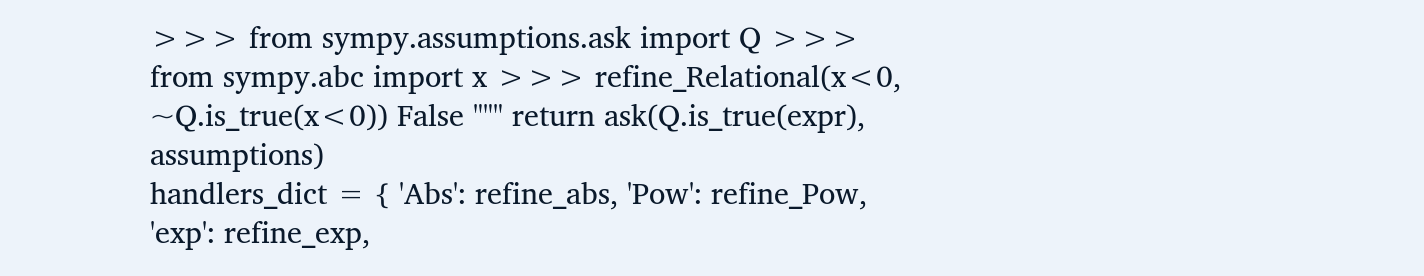>>> from sympy.assumptions.ask import Q >>> from sympy.abc import x >>> refine_Relational(x<0, ~Q.is_true(x<0)) False """ return ask(Q.is_true(expr), assumptions)
handlers_dict = { 'Abs': refine_abs, 'Pow': refine_Pow, 'exp': refine_exp,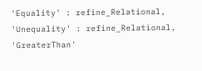'Equality' : refine_Relational, 'Unequality' : refine_Relational, 'GreaterThan'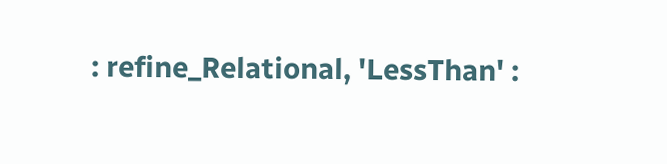: refine_Relational, 'LessThan' :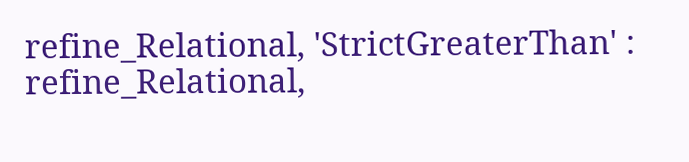refine_Relational, 'StrictGreaterThan' : refine_Relational,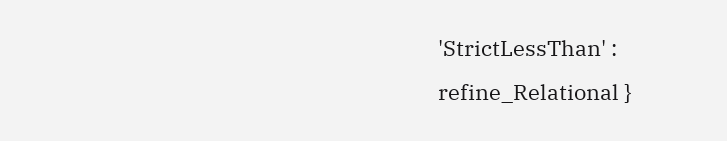'StrictLessThan' : refine_Relational }